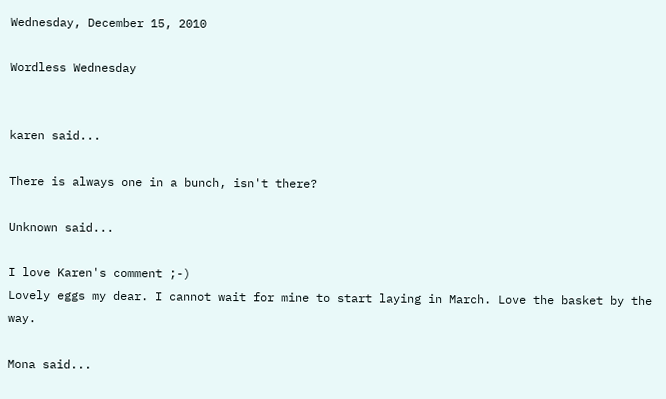Wednesday, December 15, 2010

Wordless Wednesday


karen said...

There is always one in a bunch, isn't there?

Unknown said...

I love Karen's comment ;-)
Lovely eggs my dear. I cannot wait for mine to start laying in March. Love the basket by the way.

Mona said...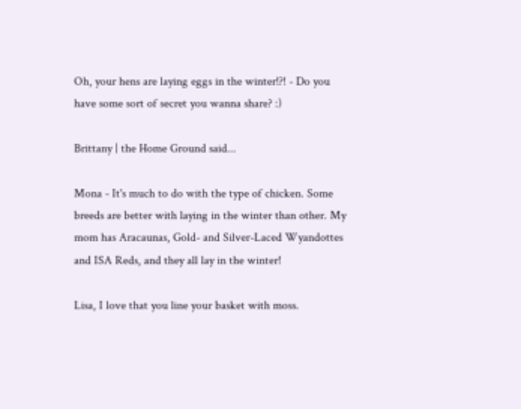Oh, your hens are laying eggs in the winter!?! - Do you have some sort of secret you wanna share? :)

Brittany | the Home Ground said...

Mona - It's much to do with the type of chicken. Some breeds are better with laying in the winter than other. My mom has Aracaunas, Gold- and Silver-Laced Wyandottes and ISA Reds, and they all lay in the winter!

Lisa, I love that you line your basket with moss.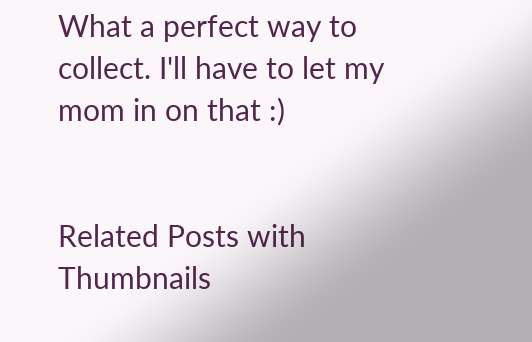What a perfect way to collect. I'll have to let my mom in on that :)


Related Posts with Thumbnails